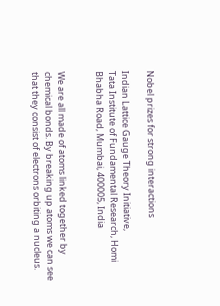Nobel prizes for strong interactions

Indian Lattice Gauge Theory Initiative,
Tata Institute of Fundamental Research, Homi Bhabha Road, Mumbai, 400005, India


We are all made of atoms linked together by chemical bonds. By breaking up atoms we can see that they consist of electrons orbiting a nucleus.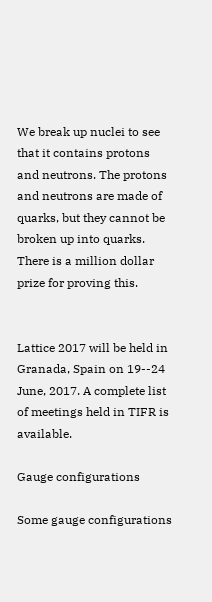We break up nuclei to see that it contains protons and neutrons. The protons and neutrons are made of quarks, but they cannot be broken up into quarks. There is a million dollar prize for proving this.


Lattice 2017 will be held in Granada, Spain on 19--24 June, 2017. A complete list of meetings held in TIFR is available.

Gauge configurations

Some gauge configurations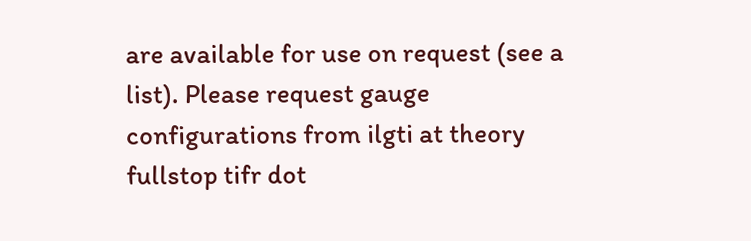are available for use on request (see a list). Please request gauge configurations from ilgti at theory fullstop tifr dot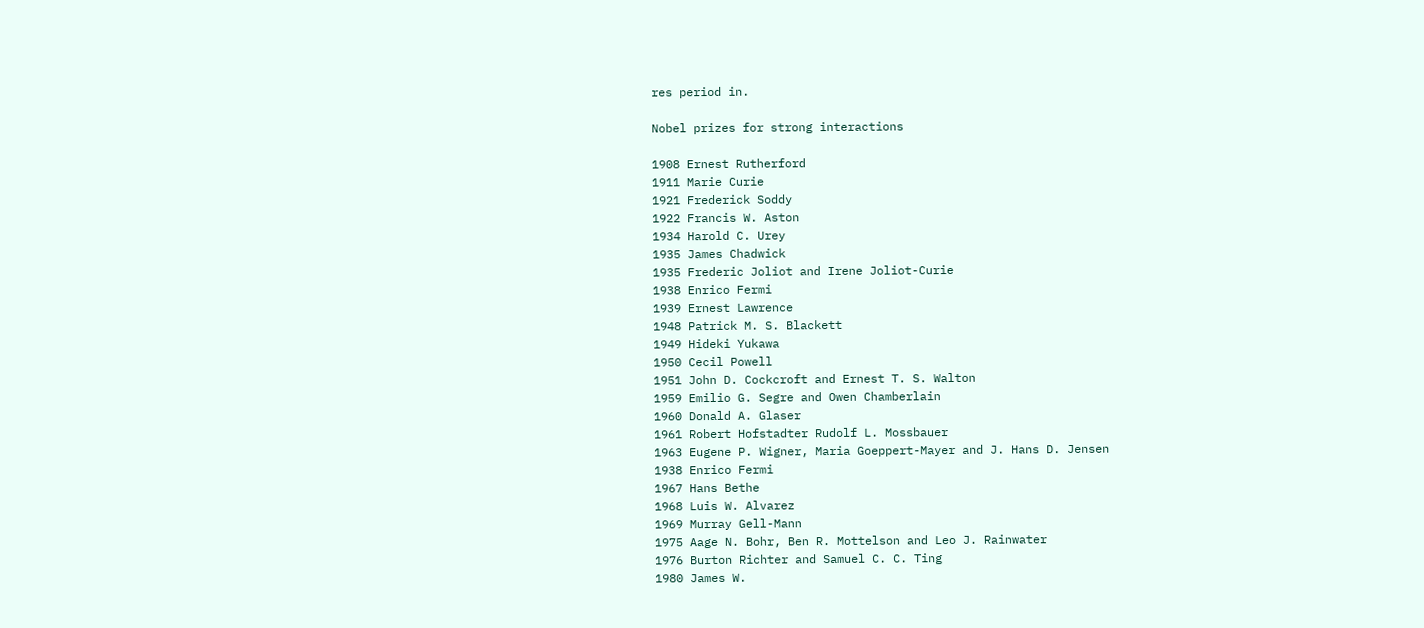res period in.

Nobel prizes for strong interactions

1908 Ernest Rutherford
1911 Marie Curie
1921 Frederick Soddy
1922 Francis W. Aston
1934 Harold C. Urey
1935 James Chadwick
1935 Frederic Joliot and Irene Joliot-Curie
1938 Enrico Fermi
1939 Ernest Lawrence
1948 Patrick M. S. Blackett
1949 Hideki Yukawa
1950 Cecil Powell
1951 John D. Cockcroft and Ernest T. S. Walton
1959 Emilio G. Segre and Owen Chamberlain
1960 Donald A. Glaser
1961 Robert Hofstadter Rudolf L. Mossbauer
1963 Eugene P. Wigner, Maria Goeppert-Mayer and J. Hans D. Jensen
1938 Enrico Fermi
1967 Hans Bethe
1968 Luis W. Alvarez
1969 Murray Gell-Mann
1975 Aage N. Bohr, Ben R. Mottelson and Leo J. Rainwater
1976 Burton Richter and Samuel C. C. Ting
1980 James W.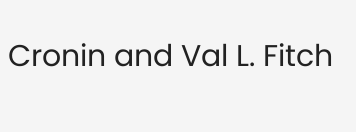Cronin and Val L. Fitch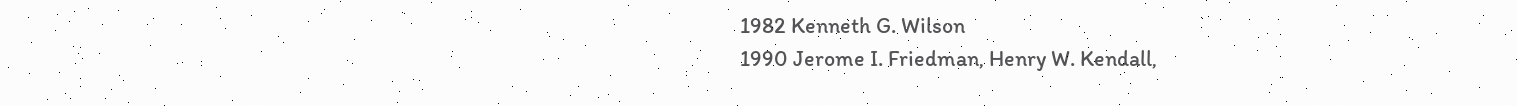1982 Kenneth G. Wilson
1990 Jerome I. Friedman, Henry W. Kendall,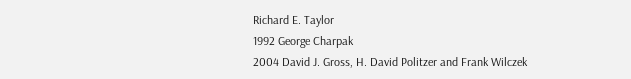Richard E. Taylor
1992 George Charpak
2004 David J. Gross, H. David Politzer and Frank Wilczek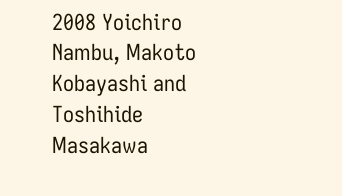2008 Yoichiro Nambu, Makoto Kobayashi and Toshihide Masakawa